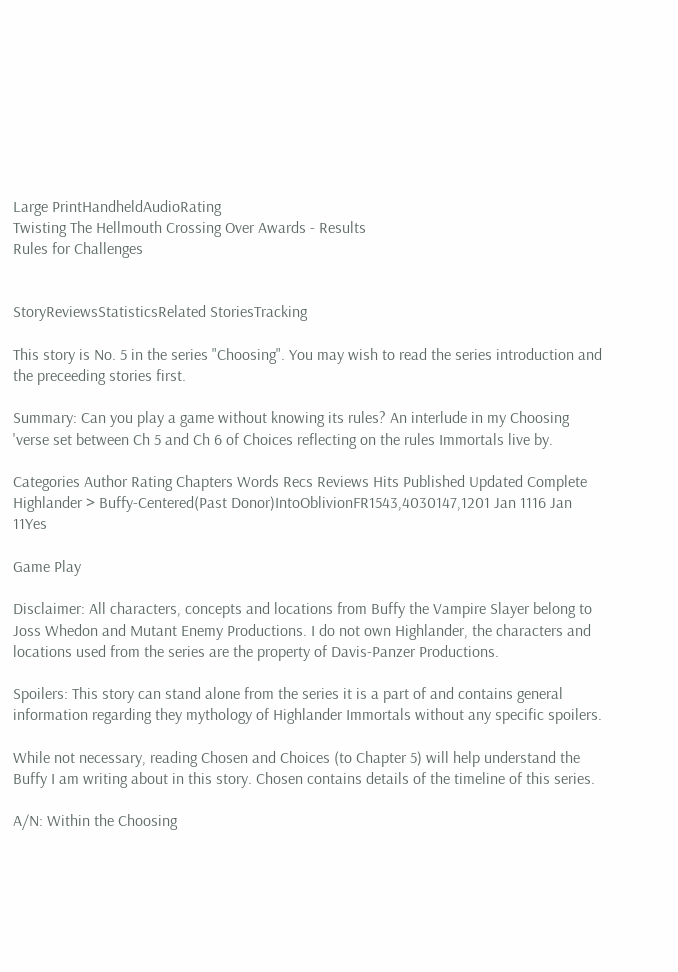Large PrintHandheldAudioRating
Twisting The Hellmouth Crossing Over Awards - Results
Rules for Challenges


StoryReviewsStatisticsRelated StoriesTracking

This story is No. 5 in the series "Choosing". You may wish to read the series introduction and the preceeding stories first.

Summary: Can you play a game without knowing its rules? An interlude in my Choosing 'verse set between Ch 5 and Ch 6 of Choices reflecting on the rules Immortals live by.

Categories Author Rating Chapters Words Recs Reviews Hits Published Updated Complete
Highlander > Buffy-Centered(Past Donor)IntoOblivionFR1543,4030147,1201 Jan 1116 Jan 11Yes

Game Play

Disclaimer: All characters, concepts and locations from Buffy the Vampire Slayer belong to Joss Whedon and Mutant Enemy Productions. I do not own Highlander, the characters and locations used from the series are the property of Davis-Panzer Productions.

Spoilers: This story can stand alone from the series it is a part of and contains general information regarding they mythology of Highlander Immortals without any specific spoilers.

While not necessary, reading Chosen and Choices (to Chapter 5) will help understand the Buffy I am writing about in this story. Chosen contains details of the timeline of this series.

A/N: Within the Choosing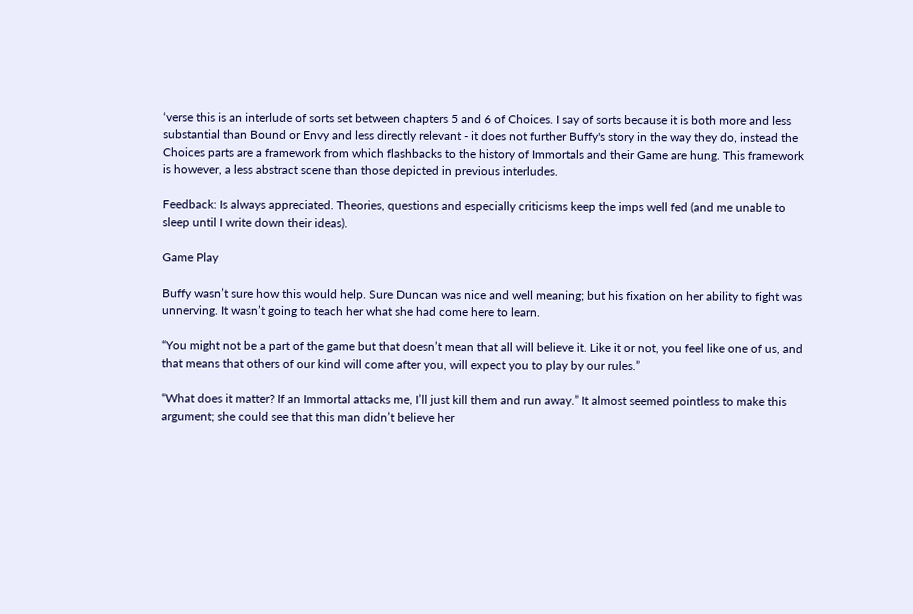‘verse this is an interlude of sorts set between chapters 5 and 6 of Choices. I say of sorts because it is both more and less substantial than Bound or Envy and less directly relevant - it does not further Buffy's story in the way they do, instead the Choices parts are a framework from which flashbacks to the history of Immortals and their Game are hung. This framework is however, a less abstract scene than those depicted in previous interludes.

Feedback: Is always appreciated. Theories, questions and especially criticisms keep the imps well fed (and me unable to sleep until I write down their ideas).

Game Play

Buffy wasn’t sure how this would help. Sure Duncan was nice and well meaning; but his fixation on her ability to fight was unnerving. It wasn’t going to teach her what she had come here to learn.

“You might not be a part of the game but that doesn’t mean that all will believe it. Like it or not, you feel like one of us, and that means that others of our kind will come after you, will expect you to play by our rules.”

“What does it matter? If an Immortal attacks me, I’ll just kill them and run away.” It almost seemed pointless to make this argument; she could see that this man didn’t believe her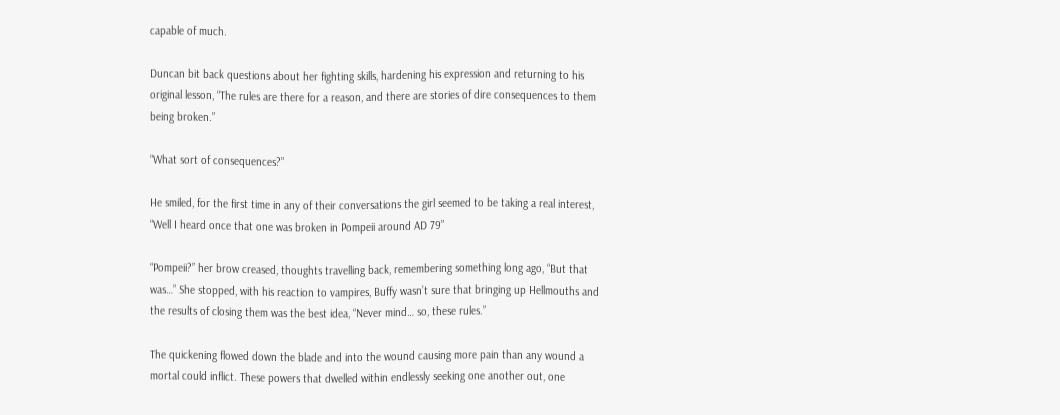capable of much.

Duncan bit back questions about her fighting skills, hardening his expression and returning to his original lesson, “The rules are there for a reason, and there are stories of dire consequences to them being broken.”

“What sort of consequences?”

He smiled, for the first time in any of their conversations the girl seemed to be taking a real interest, “Well I heard once that one was broken in Pompeii around AD 79”

“Pompeii?” her brow creased, thoughts travelling back, remembering something long ago, “But that was…” She stopped, with his reaction to vampires, Buffy wasn’t sure that bringing up Hellmouths and the results of closing them was the best idea, “Never mind… so, these rules.”

The quickening flowed down the blade and into the wound causing more pain than any wound a mortal could inflict. These powers that dwelled within endlessly seeking one another out, one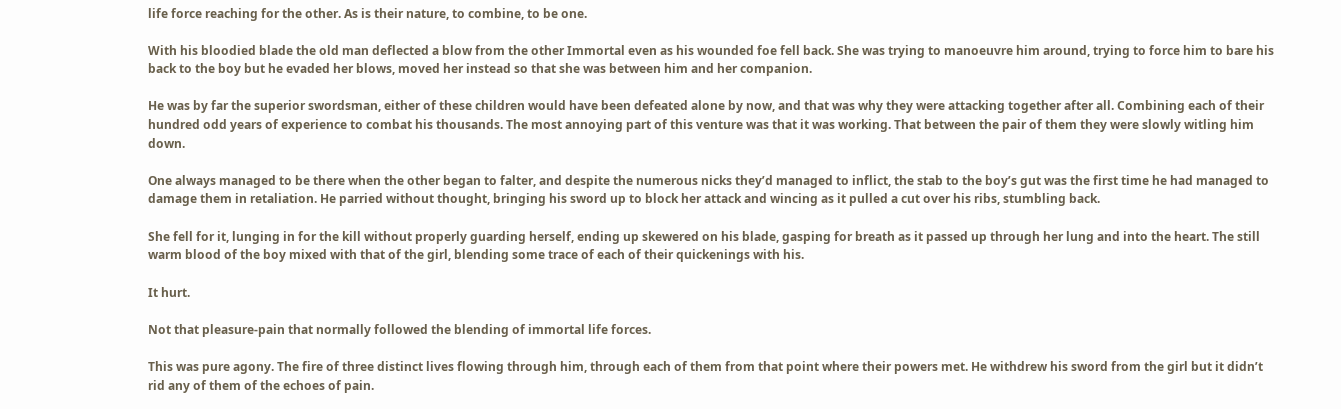life force reaching for the other. As is their nature, to combine, to be one.

With his bloodied blade the old man deflected a blow from the other Immortal even as his wounded foe fell back. She was trying to manoeuvre him around, trying to force him to bare his back to the boy but he evaded her blows, moved her instead so that she was between him and her companion.

He was by far the superior swordsman, either of these children would have been defeated alone by now, and that was why they were attacking together after all. Combining each of their hundred odd years of experience to combat his thousands. The most annoying part of this venture was that it was working. That between the pair of them they were slowly witling him down.

One always managed to be there when the other began to falter, and despite the numerous nicks they’d managed to inflict, the stab to the boy’s gut was the first time he had managed to damage them in retaliation. He parried without thought, bringing his sword up to block her attack and wincing as it pulled a cut over his ribs, stumbling back.

She fell for it, lunging in for the kill without properly guarding herself, ending up skewered on his blade, gasping for breath as it passed up through her lung and into the heart. The still warm blood of the boy mixed with that of the girl, blending some trace of each of their quickenings with his.

It hurt.

Not that pleasure-pain that normally followed the blending of immortal life forces.

This was pure agony. The fire of three distinct lives flowing through him, through each of them from that point where their powers met. He withdrew his sword from the girl but it didn’t rid any of them of the echoes of pain.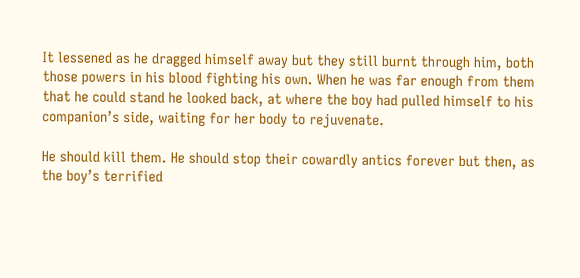It lessened as he dragged himself away but they still burnt through him, both those powers in his blood fighting his own. When he was far enough from them that he could stand he looked back, at where the boy had pulled himself to his companion’s side, waiting for her body to rejuvenate.

He should kill them. He should stop their cowardly antics forever but then, as the boy’s terrified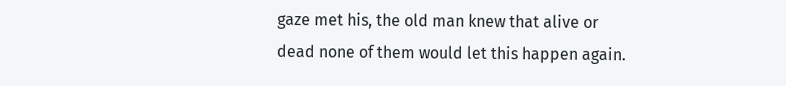gaze met his, the old man knew that alive or dead none of them would let this happen again.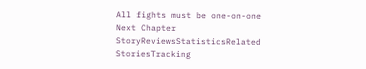All fights must be one-on-one
Next Chapter
StoryReviewsStatisticsRelated StoriesTracking